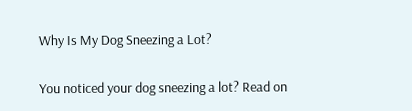Why Is My Dog Sneezing a Lot?

You noticed your dog sneezing a lot? Read on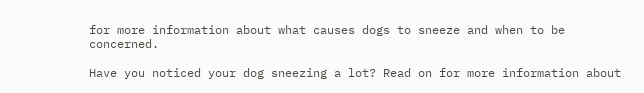for more information about what causes dogs to sneeze and when to be concerned.

Have you noticed your dog sneezing a lot? Read on for more information about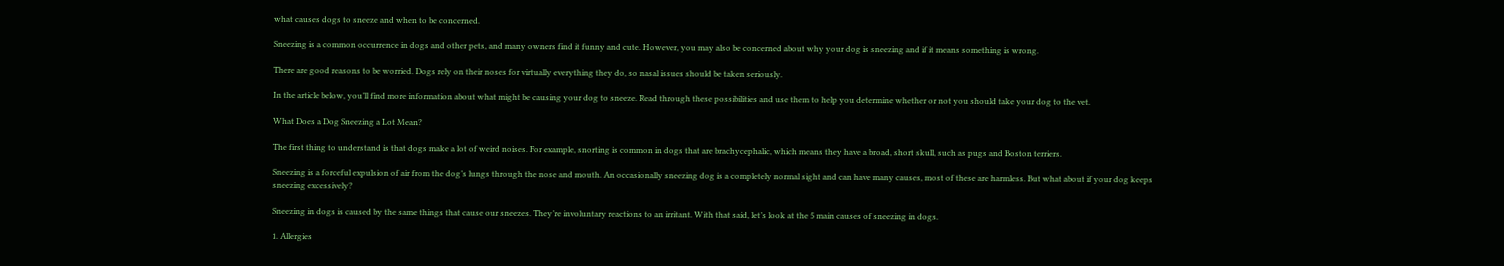what causes dogs to sneeze and when to be concerned.

Sneezing is a common occurrence in dogs and other pets, and many owners find it funny and cute. However, you may also be concerned about why your dog is sneezing and if it means something is wrong.

There are good reasons to be worried. Dogs rely on their noses for virtually everything they do, so nasal issues should be taken seriously.

In the article below, you’ll find more information about what might be causing your dog to sneeze. Read through these possibilities and use them to help you determine whether or not you should take your dog to the vet.

What Does a Dog Sneezing a Lot Mean?

The first thing to understand is that dogs make a lot of weird noises. For example, snorting is common in dogs that are brachycephalic, which means they have a broad, short skull, such as pugs and Boston terriers.

Sneezing is a forceful expulsion of air from the dog’s lungs through the nose and mouth. An occasionally sneezing dog is a completely normal sight and can have many causes, most of these are harmless. But what about if your dog keeps sneezing excessively?

Sneezing in dogs is caused by the same things that cause our sneezes. They’re involuntary reactions to an irritant. With that said, let’s look at the 5 main causes of sneezing in dogs.

1. Allergies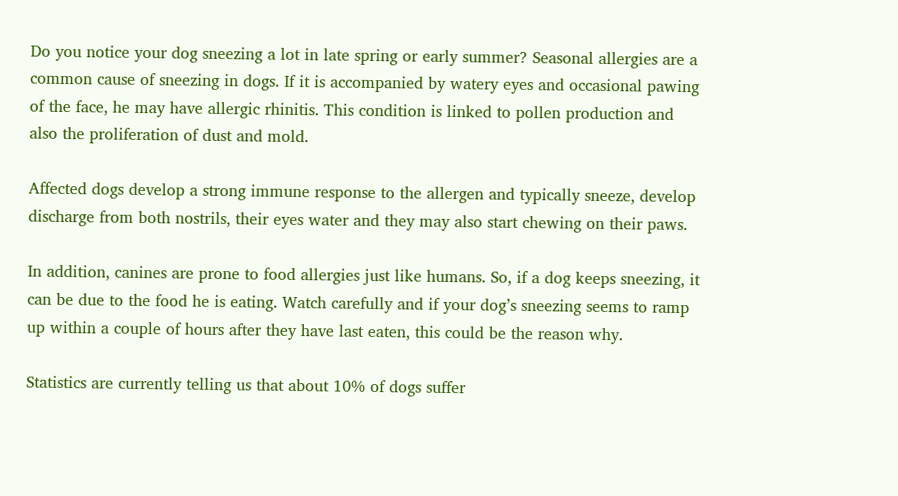Do you notice your dog sneezing a lot in late spring or early summer? Seasonal allergies are a common cause of sneezing in dogs. If it is accompanied by watery eyes and occasional pawing of the face, he may have allergic rhinitis. This condition is linked to pollen production and also the proliferation of dust and mold.

Affected dogs develop a strong immune response to the allergen and typically sneeze, develop discharge from both nostrils, their eyes water and they may also start chewing on their paws.

In addition, canines are prone to food allergies just like humans. So, if a dog keeps sneezing, it can be due to the food he is eating. Watch carefully and if your dog’s sneezing seems to ramp up within a couple of hours after they have last eaten, this could be the reason why.

Statistics are currently telling us that about 10% of dogs suffer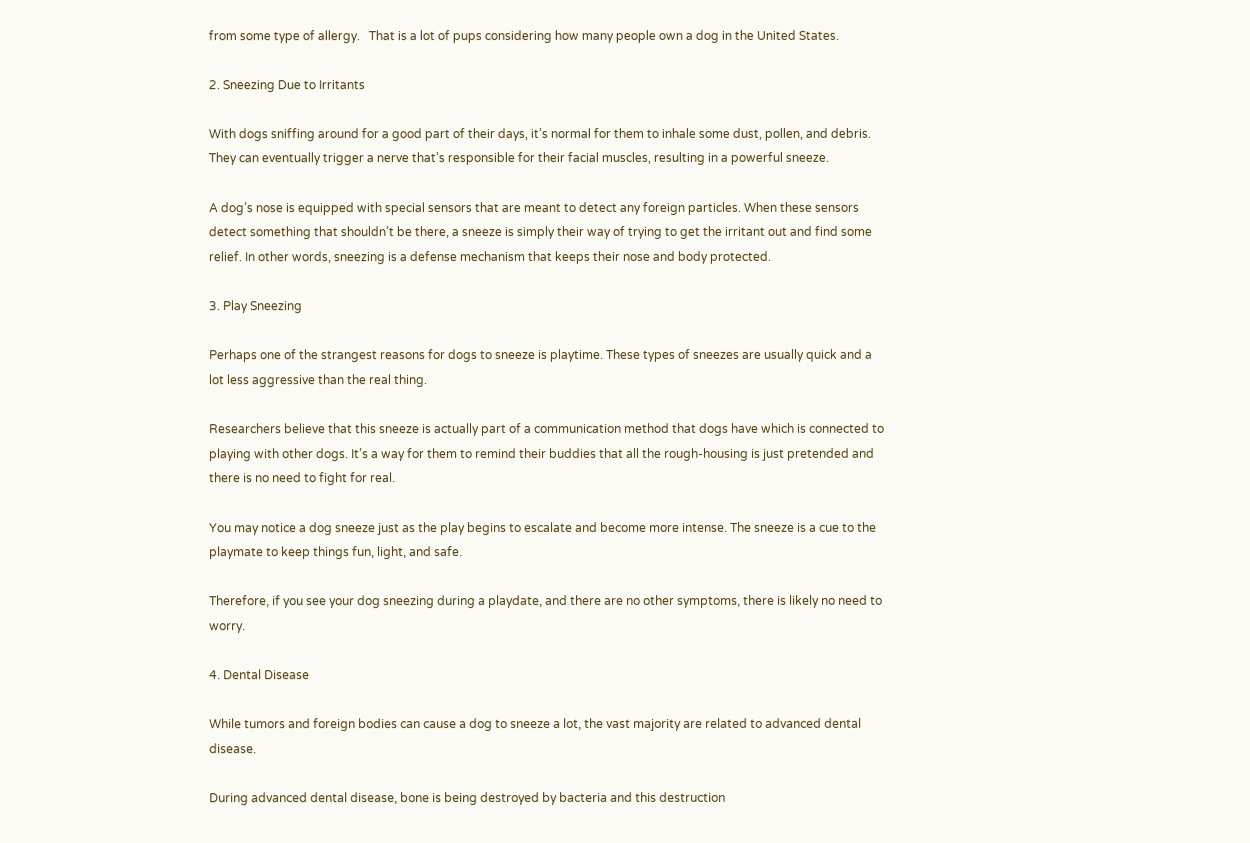from some type of allergy.   That is a lot of pups considering how many people own a dog in the United States.

2. Sneezing Due to Irritants

With dogs sniffing around for a good part of their days, it’s normal for them to inhale some dust, pollen, and debris. They can eventually trigger a nerve that’s responsible for their facial muscles, resulting in a powerful sneeze.

A dog’s nose is equipped with special sensors that are meant to detect any foreign particles. When these sensors detect something that shouldn’t be there, a sneeze is simply their way of trying to get the irritant out and find some relief. In other words, sneezing is a defense mechanism that keeps their nose and body protected.

3. Play Sneezing

Perhaps one of the strangest reasons for dogs to sneeze is playtime. These types of sneezes are usually quick and a lot less aggressive than the real thing.

Researchers believe that this sneeze is actually part of a communication method that dogs have which is connected to playing with other dogs. It’s a way for them to remind their buddies that all the rough-housing is just pretended and there is no need to fight for real.

You may notice a dog sneeze just as the play begins to escalate and become more intense. The sneeze is a cue to the playmate to keep things fun, light, and safe.

Therefore, if you see your dog sneezing during a playdate, and there are no other symptoms, there is likely no need to worry.

4. Dental Disease

While tumors and foreign bodies can cause a dog to sneeze a lot, the vast majority are related to advanced dental disease.

During advanced dental disease, bone is being destroyed by bacteria and this destruction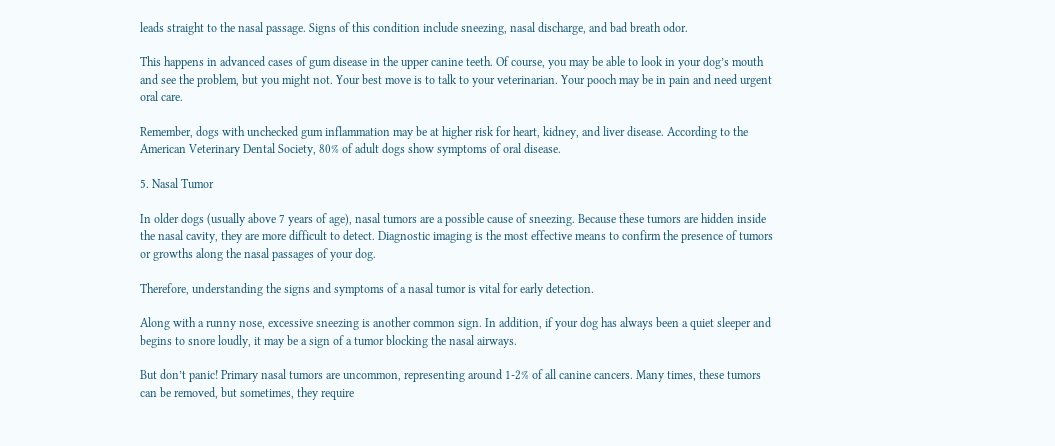leads straight to the nasal passage. Signs of this condition include sneezing, nasal discharge, and bad breath odor.

This happens in advanced cases of gum disease in the upper canine teeth. Of course, you may be able to look in your dog’s mouth and see the problem, but you might not. Your best move is to talk to your veterinarian. Your pooch may be in pain and need urgent oral care.

Remember, dogs with unchecked gum inflammation may be at higher risk for heart, kidney, and liver disease. According to the American Veterinary Dental Society, 80% of adult dogs show symptoms of oral disease.

5. Nasal Tumor

In older dogs (usually above 7 years of age), nasal tumors are a possible cause of sneezing. Because these tumors are hidden inside the nasal cavity, they are more difficult to detect. Diagnostic imaging is the most effective means to confirm the presence of tumors or growths along the nasal passages of your dog.

Therefore, understanding the signs and symptoms of a nasal tumor is vital for early detection.

Along with a runny nose, excessive sneezing is another common sign. In addition, if your dog has always been a quiet sleeper and begins to snore loudly, it may be a sign of a tumor blocking the nasal airways.

But don’t panic! Primary nasal tumors are uncommon, representing around 1-2% of all canine cancers. Many times, these tumors can be removed, but sometimes, they require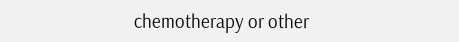chemotherapy or other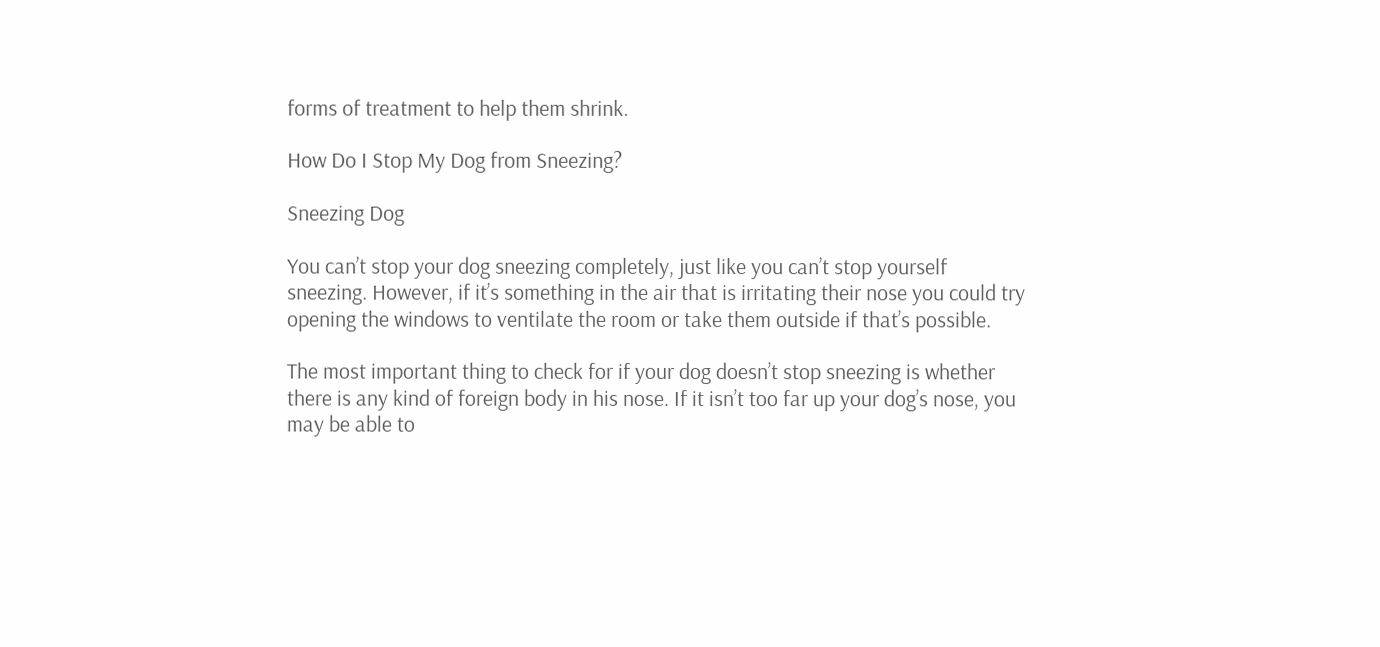forms of treatment to help them shrink.

How Do I Stop My Dog from Sneezing?

Sneezing Dog

You can’t stop your dog sneezing completely, just like you can’t stop yourself sneezing. However, if it’s something in the air that is irritating their nose you could try opening the windows to ventilate the room or take them outside if that’s possible.

The most important thing to check for if your dog doesn’t stop sneezing is whether there is any kind of foreign body in his nose. If it isn’t too far up your dog’s nose, you may be able to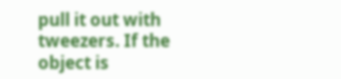pull it out with tweezers. If the object is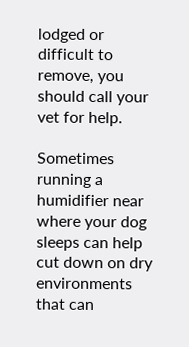lodged or difficult to remove, you should call your vet for help.

Sometimes running a humidifier near where your dog sleeps can help cut down on dry environments that can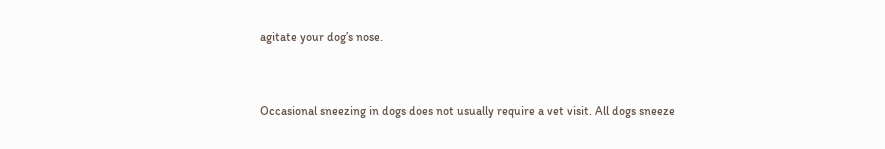agitate your dog’s nose.


Occasional sneezing in dogs does not usually require a vet visit. All dogs sneeze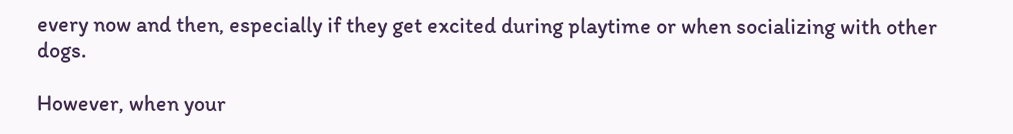every now and then, especially if they get excited during playtime or when socializing with other dogs.

However, when your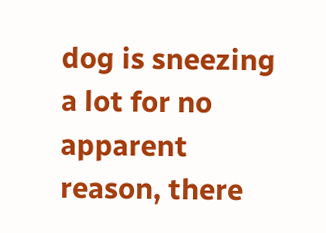dog is sneezing a lot for no apparent reason, there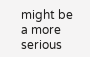might be a more serious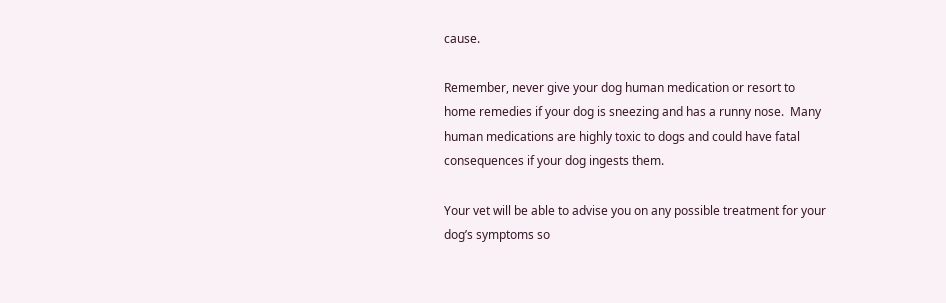cause.

Remember, never give your dog human medication or resort to home remedies if your dog is sneezing and has a runny nose.  Many human medications are highly toxic to dogs and could have fatal consequences if your dog ingests them.

Your vet will be able to advise you on any possible treatment for your dog’s symptoms so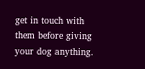get in touch with them before giving your dog anything.